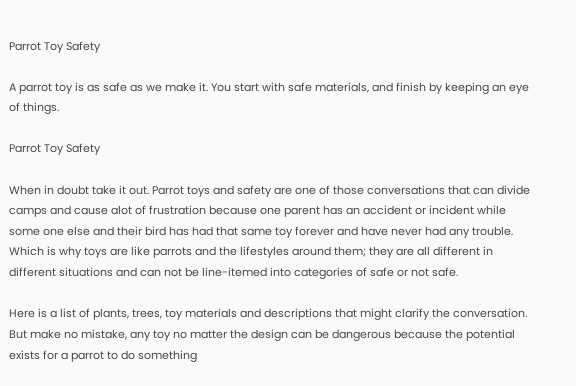Parrot Toy Safety

A parrot toy is as safe as we make it. You start with safe materials, and finish by keeping an eye of things.

Parrot Toy Safety

When in doubt take it out. Parrot toys and safety are one of those conversations that can divide camps and cause alot of frustration because one parent has an accident or incident while some one else and their bird has had that same toy forever and have never had any trouble. Which is why toys are like parrots and the lifestyles around them; they are all different in different situations and can not be line-itemed into categories of safe or not safe.

Here is a list of plants, trees, toy materials and descriptions that might clarify the conversation. But make no mistake, any toy no matter the design can be dangerous because the potential exists for a parrot to do something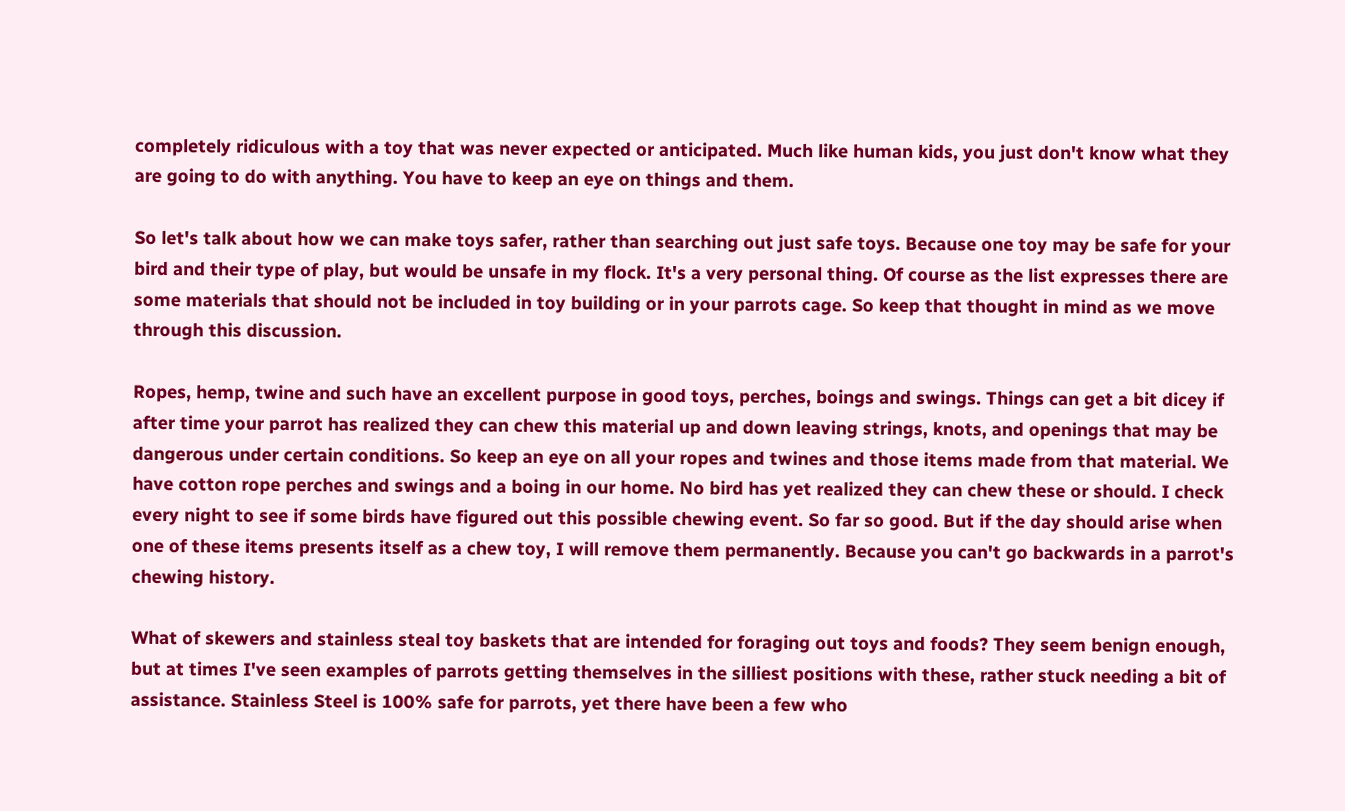completely ridiculous with a toy that was never expected or anticipated. Much like human kids, you just don't know what they are going to do with anything. You have to keep an eye on things and them.

So let's talk about how we can make toys safer, rather than searching out just safe toys. Because one toy may be safe for your bird and their type of play, but would be unsafe in my flock. It's a very personal thing. Of course as the list expresses there are some materials that should not be included in toy building or in your parrots cage. So keep that thought in mind as we move through this discussion.

Ropes, hemp, twine and such have an excellent purpose in good toys, perches, boings and swings. Things can get a bit dicey if after time your parrot has realized they can chew this material up and down leaving strings, knots, and openings that may be dangerous under certain conditions. So keep an eye on all your ropes and twines and those items made from that material. We have cotton rope perches and swings and a boing in our home. No bird has yet realized they can chew these or should. I check every night to see if some birds have figured out this possible chewing event. So far so good. But if the day should arise when one of these items presents itself as a chew toy, I will remove them permanently. Because you can't go backwards in a parrot's chewing history.

What of skewers and stainless steal toy baskets that are intended for foraging out toys and foods? They seem benign enough, but at times I've seen examples of parrots getting themselves in the silliest positions with these, rather stuck needing a bit of assistance. Stainless Steel is 100% safe for parrots, yet there have been a few who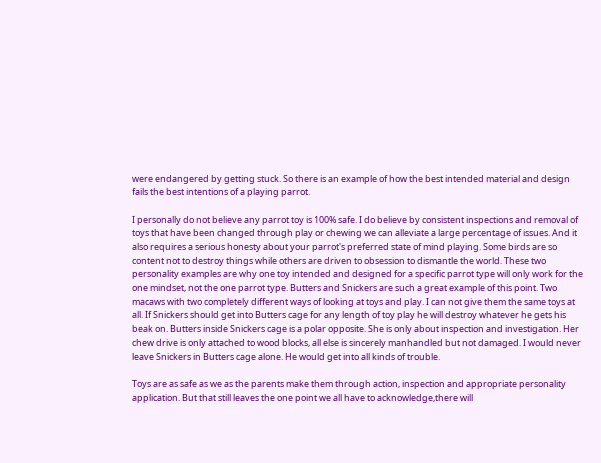were endangered by getting stuck. So there is an example of how the best intended material and design fails the best intentions of a playing parrot.

I personally do not believe any parrot toy is 100% safe. I do believe by consistent inspections and removal of toys that have been changed through play or chewing we can alleviate a large percentage of issues. And it also requires a serious honesty about your parrot's preferred state of mind playing. Some birds are so content not to destroy things while others are driven to obsession to dismantle the world. These two personality examples are why one toy intended and designed for a specific parrot type will only work for the one mindset, not the one parrot type. Butters and Snickers are such a great example of this point. Two macaws with two completely different ways of looking at toys and play. I can not give them the same toys at all. If Snickers should get into Butters cage for any length of toy play he will destroy whatever he gets his beak on. Butters inside Snickers cage is a polar opposite. She is only about inspection and investigation. Her chew drive is only attached to wood blocks, all else is sincerely manhandled but not damaged. I would never leave Snickers in Butters cage alone. He would get into all kinds of trouble.

Toys are as safe as we as the parents make them through action, inspection and appropriate personality application. But that still leaves the one point we all have to acknowledge,there will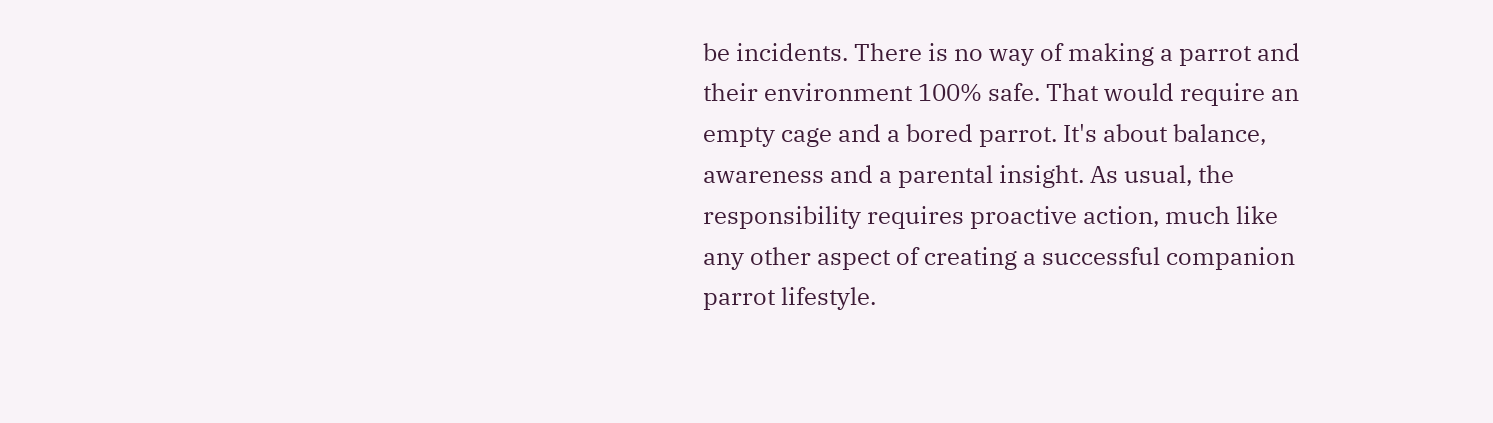be incidents. There is no way of making a parrot and their environment 100% safe. That would require an empty cage and a bored parrot. It's about balance, awareness and a parental insight. As usual, the responsibility requires proactive action, much like any other aspect of creating a successful companion parrot lifestyle.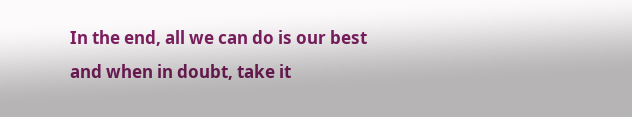In the end, all we can do is our best and when in doubt, take it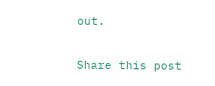out.

Share this post